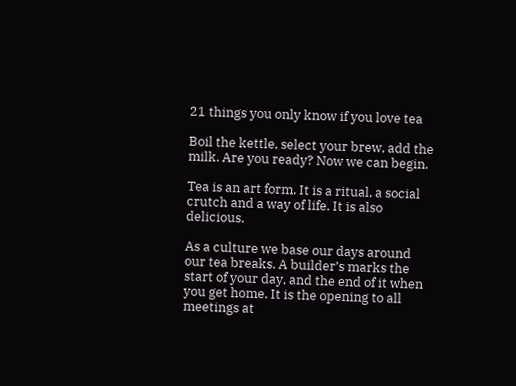21 things you only know if you love tea

Boil the kettle, select your brew, add the milk. Are you ready? Now we can begin.

Tea is an art form. It is a ritual, a social crutch and a way of life. It is also delicious.

As a culture we base our days around our tea breaks. A builder’s marks the start of your day, and the end of it when you get home. It is the opening to all meetings at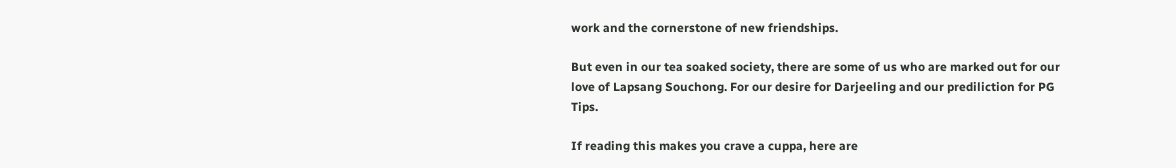work and the cornerstone of new friendships.

But even in our tea soaked society, there are some of us who are marked out for our love of Lapsang Souchong. For our desire for Darjeeling and our prediliction for PG Tips.

If reading this makes you crave a cuppa, here are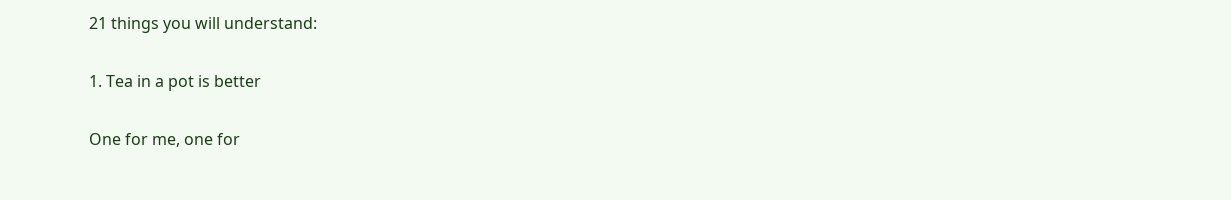21 things you will understand:

1. Tea in a pot is better

One for me, one for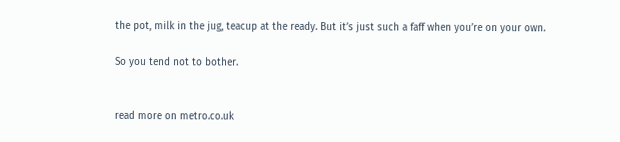the pot, milk in the jug, teacup at the ready. But it’s just such a faff when you’re on your own.

So you tend not to bother.


read more on metro.co.uk